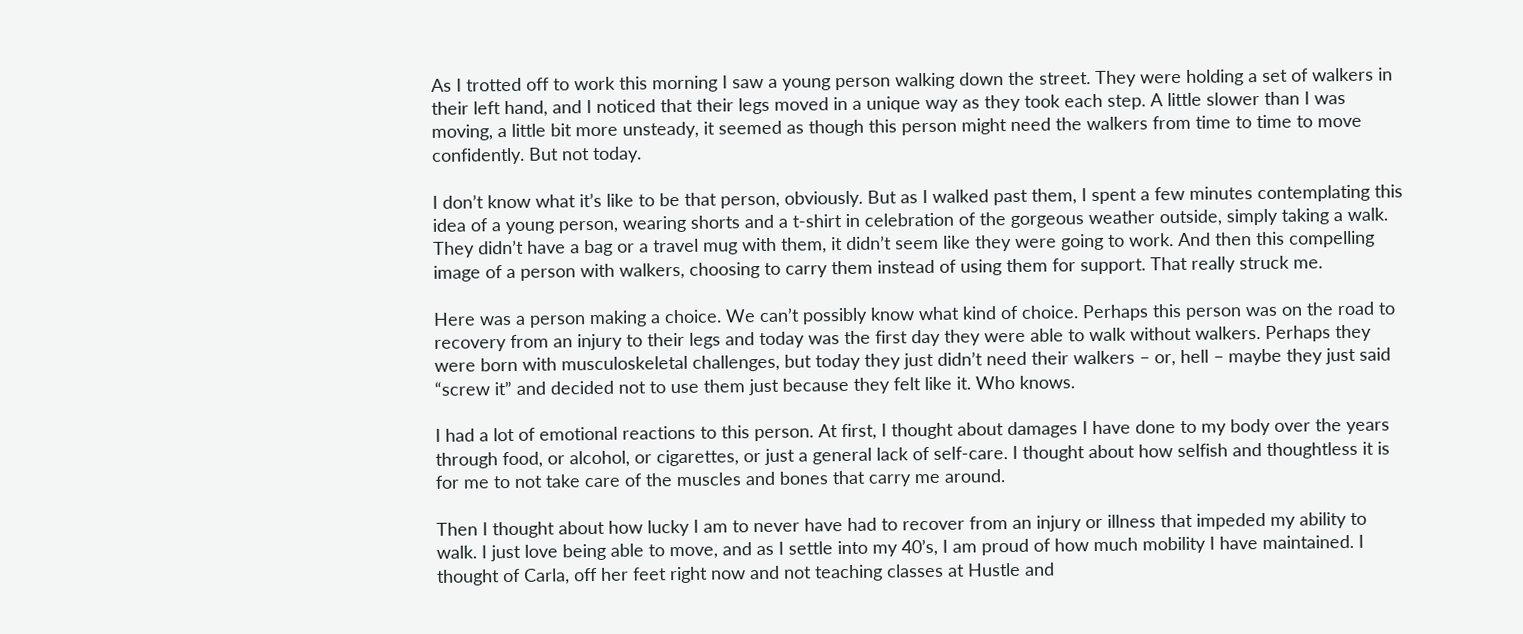As I trotted off to work this morning I saw a young person walking down the street. They were holding a set of walkers in their left hand, and I noticed that their legs moved in a unique way as they took each step. A little slower than I was moving, a little bit more unsteady, it seemed as though this person might need the walkers from time to time to move confidently. But not today.

I don’t know what it’s like to be that person, obviously. But as I walked past them, I spent a few minutes contemplating this idea of a young person, wearing shorts and a t-shirt in celebration of the gorgeous weather outside, simply taking a walk. They didn’t have a bag or a travel mug with them, it didn’t seem like they were going to work. And then this compelling image of a person with walkers, choosing to carry them instead of using them for support. That really struck me.

Here was a person making a choice. We can’t possibly know what kind of choice. Perhaps this person was on the road to recovery from an injury to their legs and today was the first day they were able to walk without walkers. Perhaps they were born with musculoskeletal challenges, but today they just didn’t need their walkers – or, hell – maybe they just said “screw it” and decided not to use them just because they felt like it. Who knows.

I had a lot of emotional reactions to this person. At first, I thought about damages I have done to my body over the years through food, or alcohol, or cigarettes, or just a general lack of self-care. I thought about how selfish and thoughtless it is for me to not take care of the muscles and bones that carry me around.

Then I thought about how lucky I am to never have had to recover from an injury or illness that impeded my ability to walk. I just love being able to move, and as I settle into my 40’s, I am proud of how much mobility I have maintained. I thought of Carla, off her feet right now and not teaching classes at Hustle and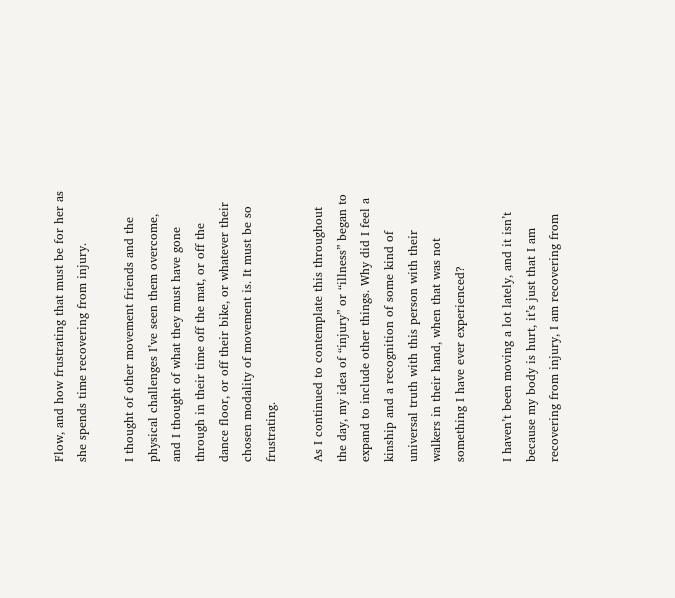Flow, and how frustrating that must be for her as she spends time recovering from injury.

I thought of other movement friends and the physical challenges I’ve seen them overcome, and I thought of what they must have gone through in their time off the mat, or off the dance floor, or off their bike, or whatever their chosen modality of movement is. It must be so frustrating.

As I continued to contemplate this throughout the day, my idea of “injury” or “illness” began to expand to include other things. Why did I feel a kinship and a recognition of some kind of universal truth with this person with their walkers in their hand, when that was not something I have ever experienced?

I haven’t been moving a lot lately, and it isn’t because my body is hurt, it’s just that I am recovering from injury, I am recovering from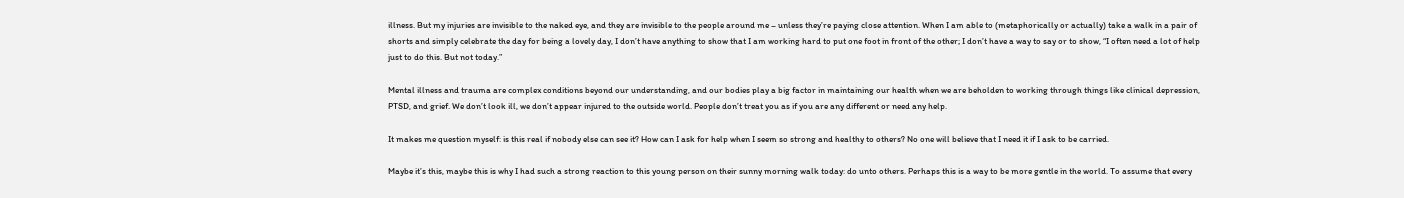illness. But my injuries are invisible to the naked eye, and they are invisible to the people around me – unless they’re paying close attention. When I am able to (metaphorically or actually) take a walk in a pair of shorts and simply celebrate the day for being a lovely day, I don’t have anything to show that I am working hard to put one foot in front of the other; I don’t have a way to say or to show, “I often need a lot of help just to do this. But not today.”

Mental illness and trauma are complex conditions beyond our understanding, and our bodies play a big factor in maintaining our health when we are beholden to working through things like clinical depression, PTSD, and grief. We don’t look ill, we don’t appear injured to the outside world. People don’t treat you as if you are any different or need any help.

It makes me question myself: is this real if nobody else can see it? How can I ask for help when I seem so strong and healthy to others? No one will believe that I need it if I ask to be carried.

Maybe it’s this, maybe this is why I had such a strong reaction to this young person on their sunny morning walk today: do unto others. Perhaps this is a way to be more gentle in the world. To assume that every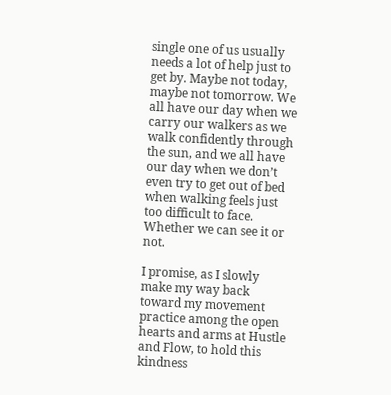single one of us usually needs a lot of help just to get by. Maybe not today, maybe not tomorrow. We all have our day when we carry our walkers as we walk confidently through the sun, and we all have our day when we don’t even try to get out of bed when walking feels just too difficult to face. Whether we can see it or not.

I promise, as I slowly make my way back toward my movement practice among the open hearts and arms at Hustle and Flow, to hold this kindness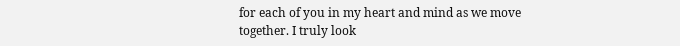for each of you in my heart and mind as we move together. I truly look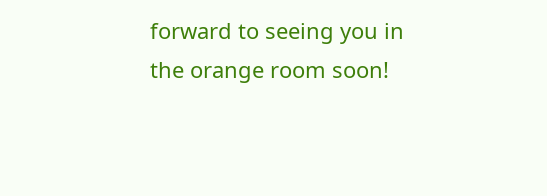forward to seeing you in the orange room soon!